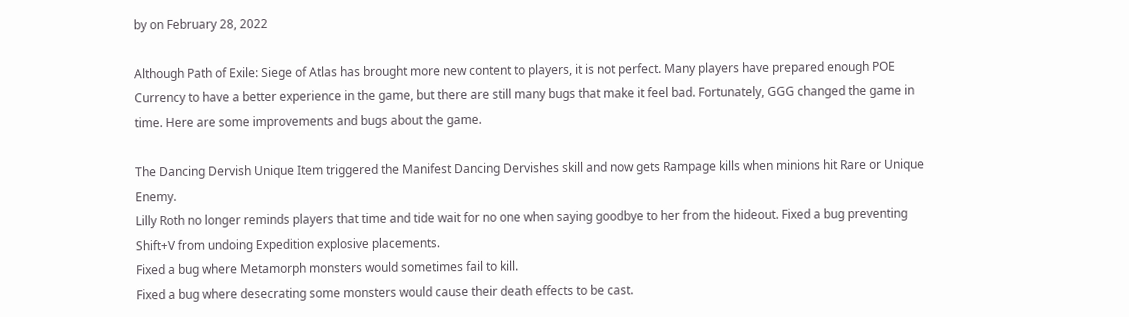by on February 28, 2022

Although Path of Exile: Siege of Atlas has brought more new content to players, it is not perfect. Many players have prepared enough POE Currency to have a better experience in the game, but there are still many bugs that make it feel bad. Fortunately, GGG changed the game in time. Here are some improvements and bugs about the game.

The Dancing Dervish Unique Item triggered the Manifest Dancing Dervishes skill and now gets Rampage kills when minions hit Rare or Unique Enemy.
Lilly Roth no longer reminds players that time and tide wait for no one when saying goodbye to her from the hideout. Fixed a bug preventing Shift+V from undoing Expedition explosive placements.
Fixed a bug where Metamorph monsters would sometimes fail to kill.
Fixed a bug where desecrating some monsters would cause their death effects to be cast.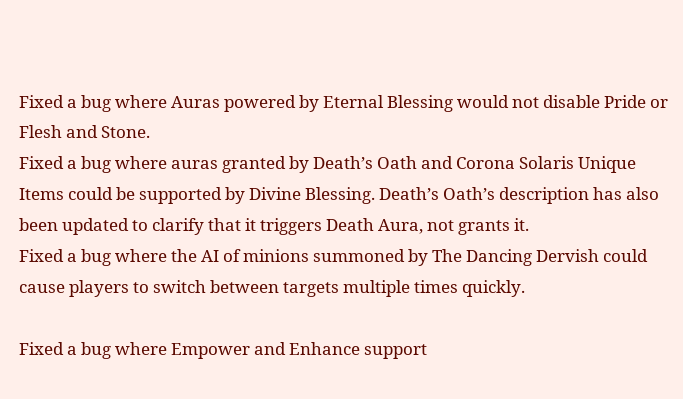Fixed a bug where Auras powered by Eternal Blessing would not disable Pride or Flesh and Stone.
Fixed a bug where auras granted by Death’s Oath and Corona Solaris Unique Items could be supported by Divine Blessing. Death’s Oath’s description has also been updated to clarify that it triggers Death Aura, not grants it.
Fixed a bug where the AI of minions summoned by The Dancing Dervish could cause players to switch between targets multiple times quickly.

Fixed a bug where Empower and Enhance support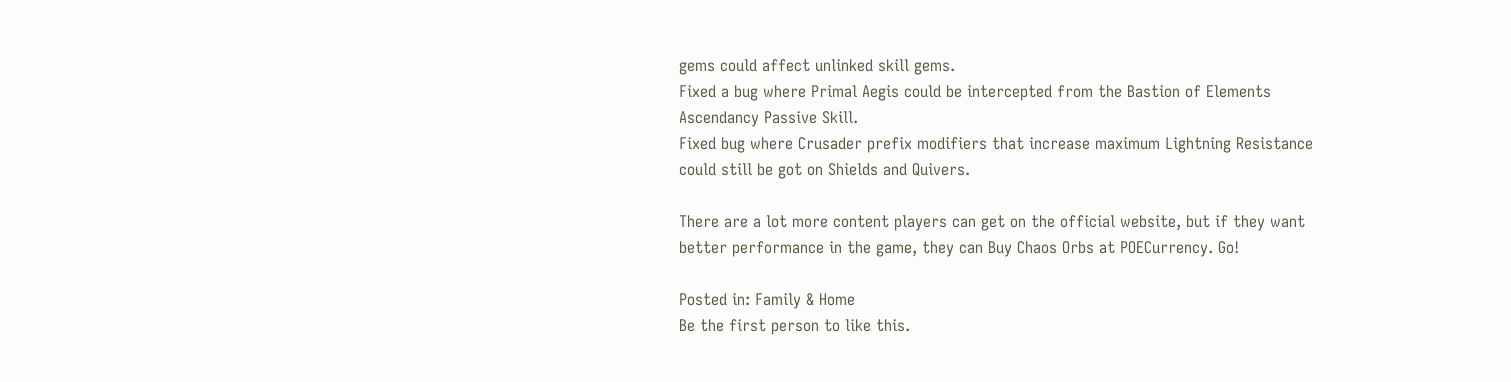gems could affect unlinked skill gems.
Fixed a bug where Primal Aegis could be intercepted from the Bastion of Elements Ascendancy Passive Skill.
Fixed bug where Crusader prefix modifiers that increase maximum Lightning Resistance could still be got on Shields and Quivers.

There are a lot more content players can get on the official website, but if they want better performance in the game, they can Buy Chaos Orbs at POECurrency. Go!

Posted in: Family & Home
Be the first person to like this.